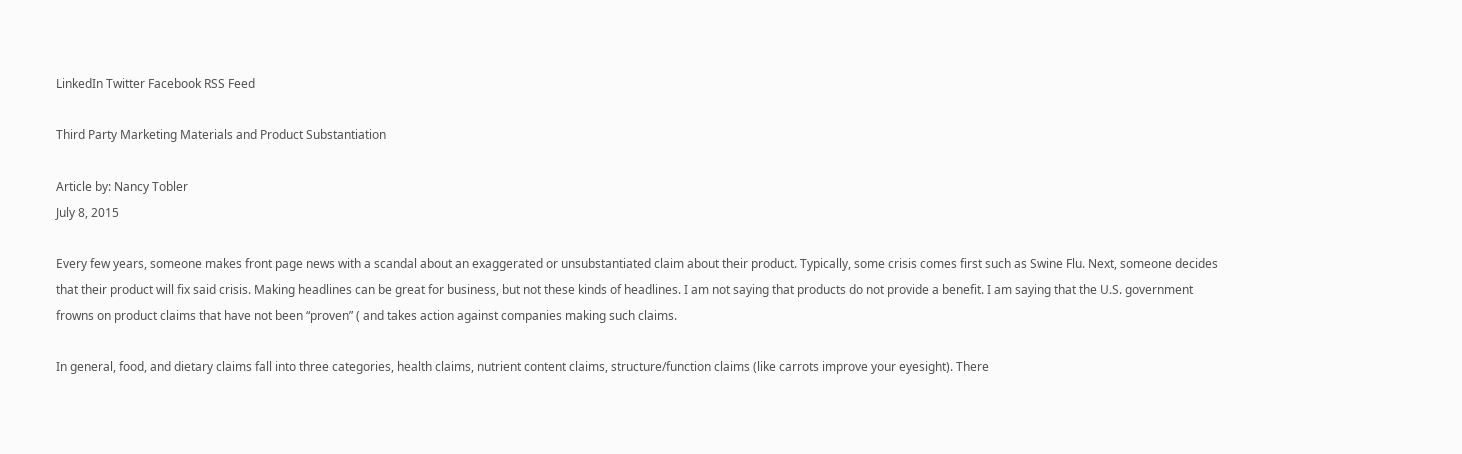LinkedIn Twitter Facebook RSS Feed

Third Party Marketing Materials and Product Substantiation

Article by: Nancy Tobler
July 8, 2015

Every few years, someone makes front page news with a scandal about an exaggerated or unsubstantiated claim about their product. Typically, some crisis comes first such as Swine Flu. Next, someone decides that their product will fix said crisis. Making headlines can be great for business, but not these kinds of headlines. I am not saying that products do not provide a benefit. I am saying that the U.S. government frowns on product claims that have not been “proven” ( and takes action against companies making such claims.

In general, food, and dietary claims fall into three categories, health claims, nutrient content claims, structure/function claims (like carrots improve your eyesight). There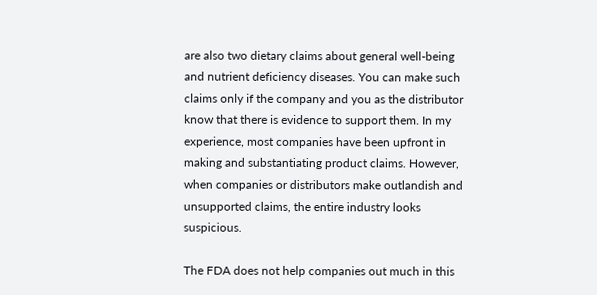are also two dietary claims about general well-being and nutrient deficiency diseases. You can make such claims only if the company and you as the distributor know that there is evidence to support them. In my experience, most companies have been upfront in making and substantiating product claims. However, when companies or distributors make outlandish and unsupported claims, the entire industry looks suspicious.

The FDA does not help companies out much in this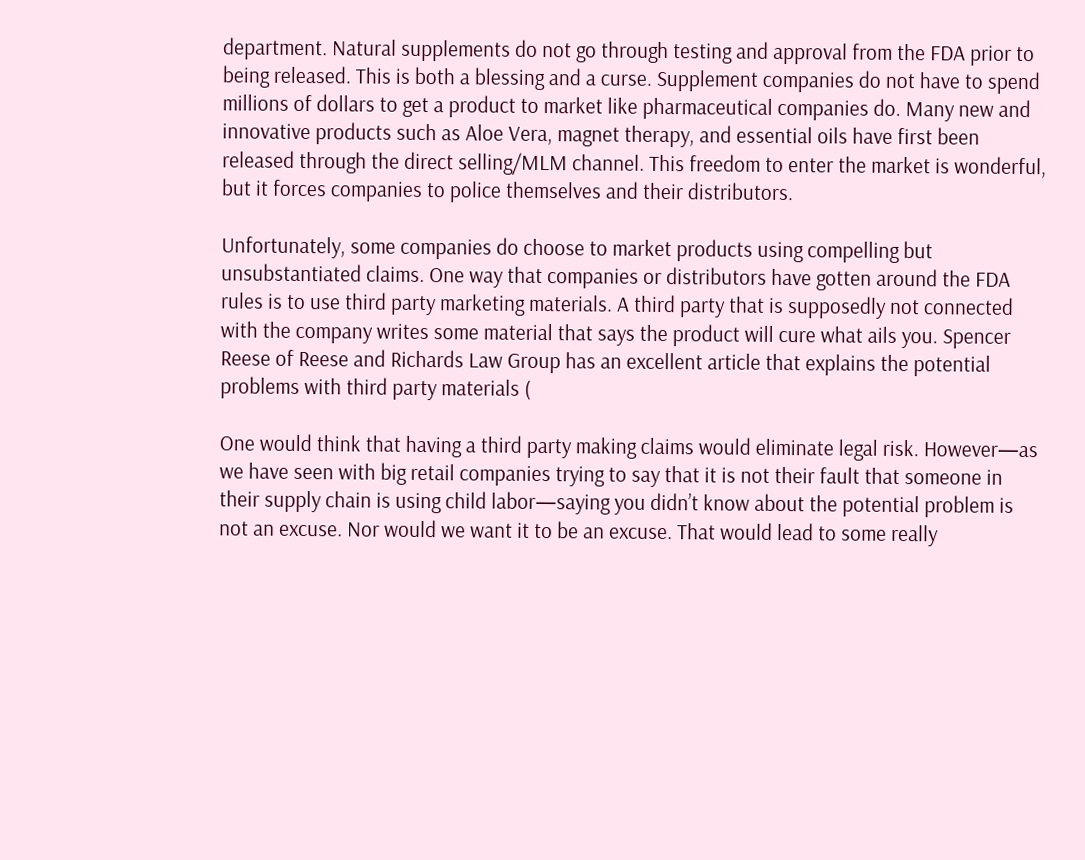department. Natural supplements do not go through testing and approval from the FDA prior to being released. This is both a blessing and a curse. Supplement companies do not have to spend millions of dollars to get a product to market like pharmaceutical companies do. Many new and innovative products such as Aloe Vera, magnet therapy, and essential oils have first been released through the direct selling/MLM channel. This freedom to enter the market is wonderful, but it forces companies to police themselves and their distributors.

Unfortunately, some companies do choose to market products using compelling but unsubstantiated claims. One way that companies or distributors have gotten around the FDA rules is to use third party marketing materials. A third party that is supposedly not connected with the company writes some material that says the product will cure what ails you. Spencer Reese of Reese and Richards Law Group has an excellent article that explains the potential problems with third party materials (

One would think that having a third party making claims would eliminate legal risk. However—as we have seen with big retail companies trying to say that it is not their fault that someone in their supply chain is using child labor—saying you didn’t know about the potential problem is not an excuse. Nor would we want it to be an excuse. That would lead to some really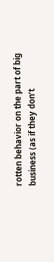rotten behavior on the part of big business (as if they don’t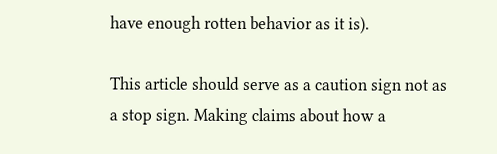have enough rotten behavior as it is).

This article should serve as a caution sign not as a stop sign. Making claims about how a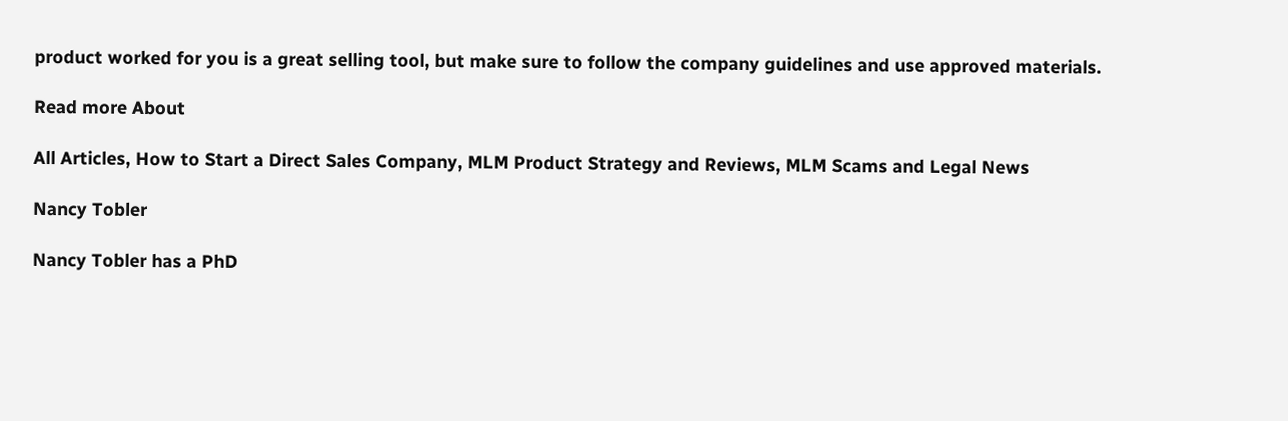product worked for you is a great selling tool, but make sure to follow the company guidelines and use approved materials.

Read more About

All Articles, How to Start a Direct Sales Company, MLM Product Strategy and Reviews, MLM Scams and Legal News

Nancy Tobler

Nancy Tobler has a PhD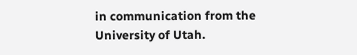in communication from the University of Utah.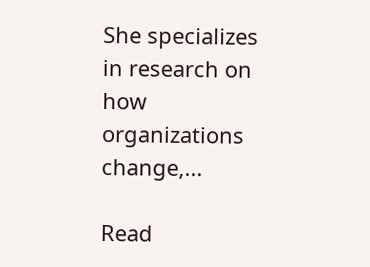She specializes in research on how organizations change,...

Read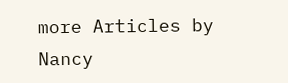more Articles by Nancy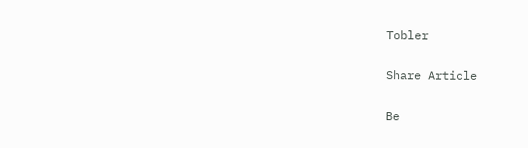Tobler

Share Article

Be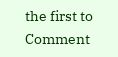the first to Comment